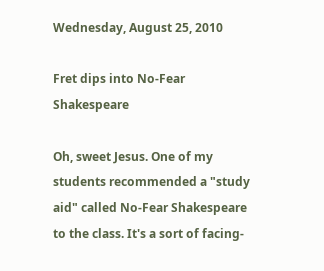Wednesday, August 25, 2010

Fret dips into No-Fear Shakespeare

Oh, sweet Jesus. One of my students recommended a "study aid" called No-Fear Shakespeare to the class. It's a sort of facing-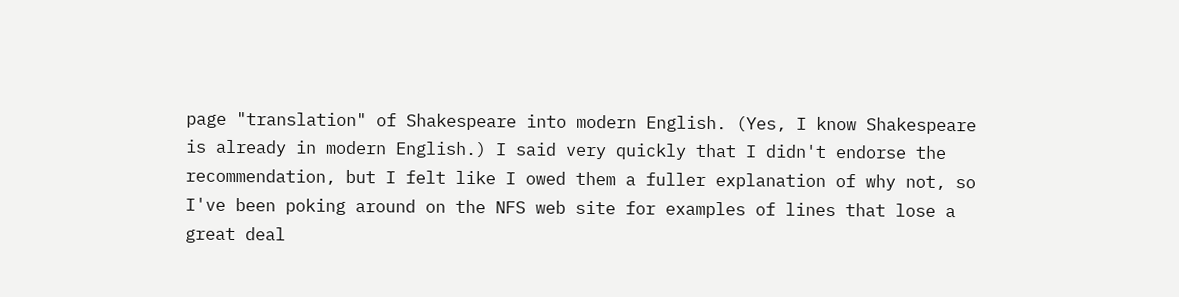page "translation" of Shakespeare into modern English. (Yes, I know Shakespeare is already in modern English.) I said very quickly that I didn't endorse the recommendation, but I felt like I owed them a fuller explanation of why not, so I've been poking around on the NFS web site for examples of lines that lose a great deal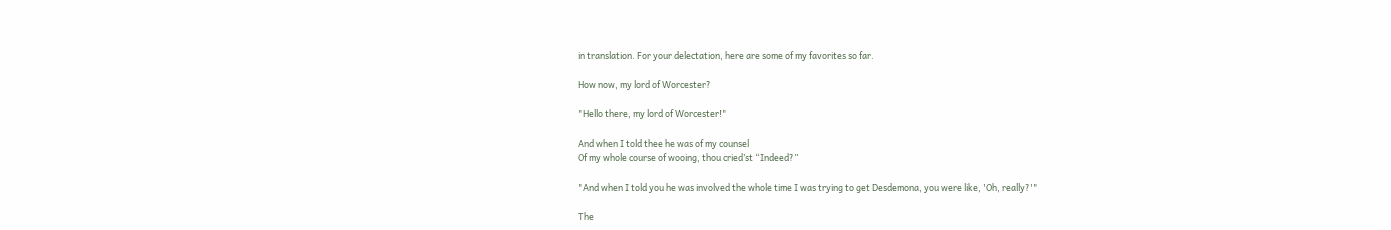in translation. For your delectation, here are some of my favorites so far.

How now, my lord of Worcester?

"Hello there, my lord of Worcester!"

And when I told thee he was of my counsel
Of my whole course of wooing, thou cried’st “Indeed?”

"And when I told you he was involved the whole time I was trying to get Desdemona, you were like, 'Oh, really?'"

The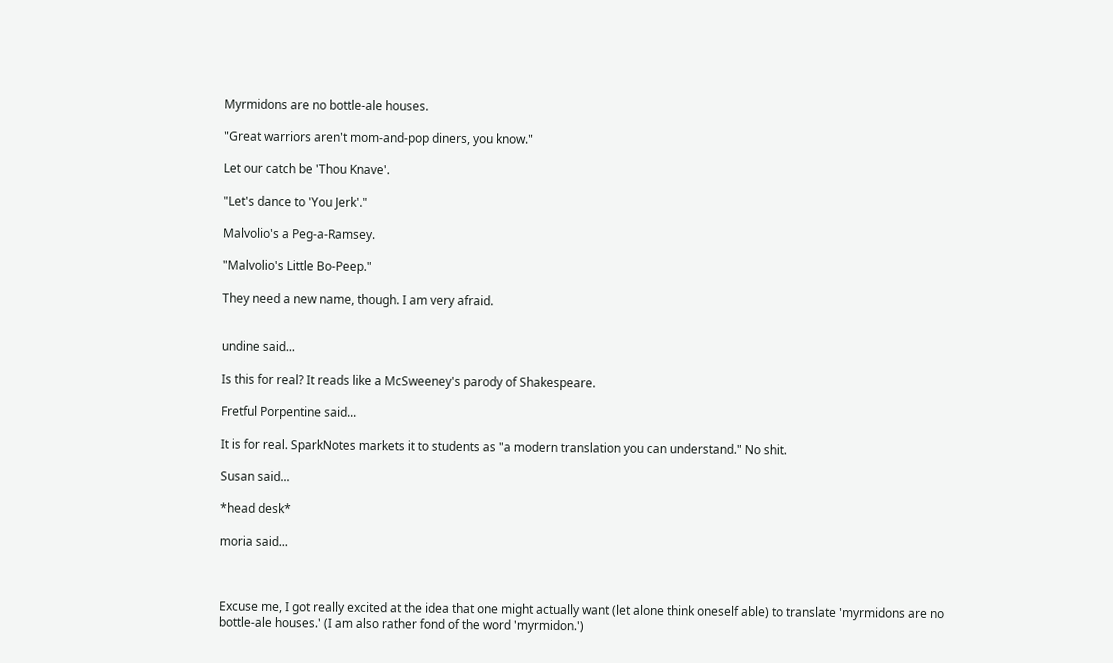Myrmidons are no bottle-ale houses.

"Great warriors aren't mom-and-pop diners, you know."

Let our catch be 'Thou Knave'.

"Let's dance to 'You Jerk'."

Malvolio's a Peg-a-Ramsey.

"Malvolio's Little Bo-Peep."

They need a new name, though. I am very afraid.


undine said...

Is this for real? It reads like a McSweeney's parody of Shakespeare.

Fretful Porpentine said...

It is for real. SparkNotes markets it to students as "a modern translation you can understand." No shit.

Susan said...

*head desk*

moria said...



Excuse me, I got really excited at the idea that one might actually want (let alone think oneself able) to translate 'myrmidons are no bottle-ale houses.' (I am also rather fond of the word 'myrmidon.')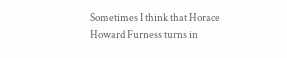Sometimes I think that Horace Howard Furness turns in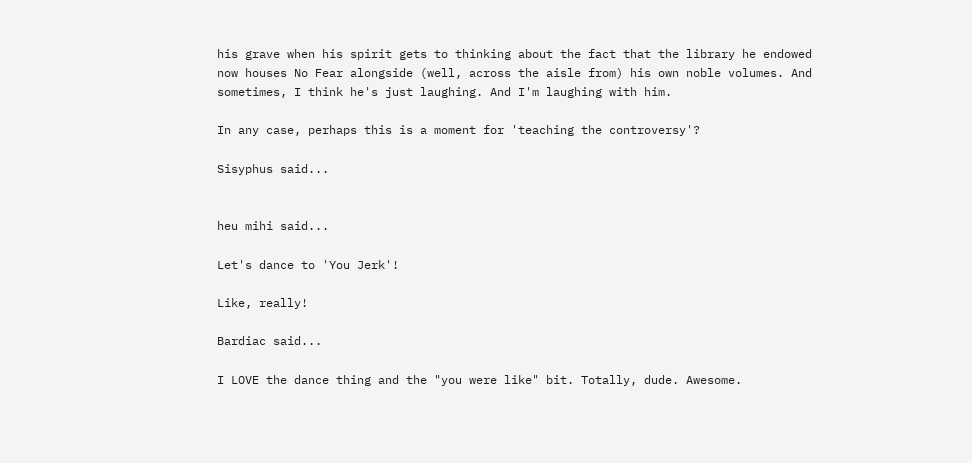his grave when his spirit gets to thinking about the fact that the library he endowed now houses No Fear alongside (well, across the aisle from) his own noble volumes. And sometimes, I think he's just laughing. And I'm laughing with him.

In any case, perhaps this is a moment for 'teaching the controversy'?

Sisyphus said...


heu mihi said...

Let's dance to 'You Jerk'!

Like, really!

Bardiac said...

I LOVE the dance thing and the "you were like" bit. Totally, dude. Awesome.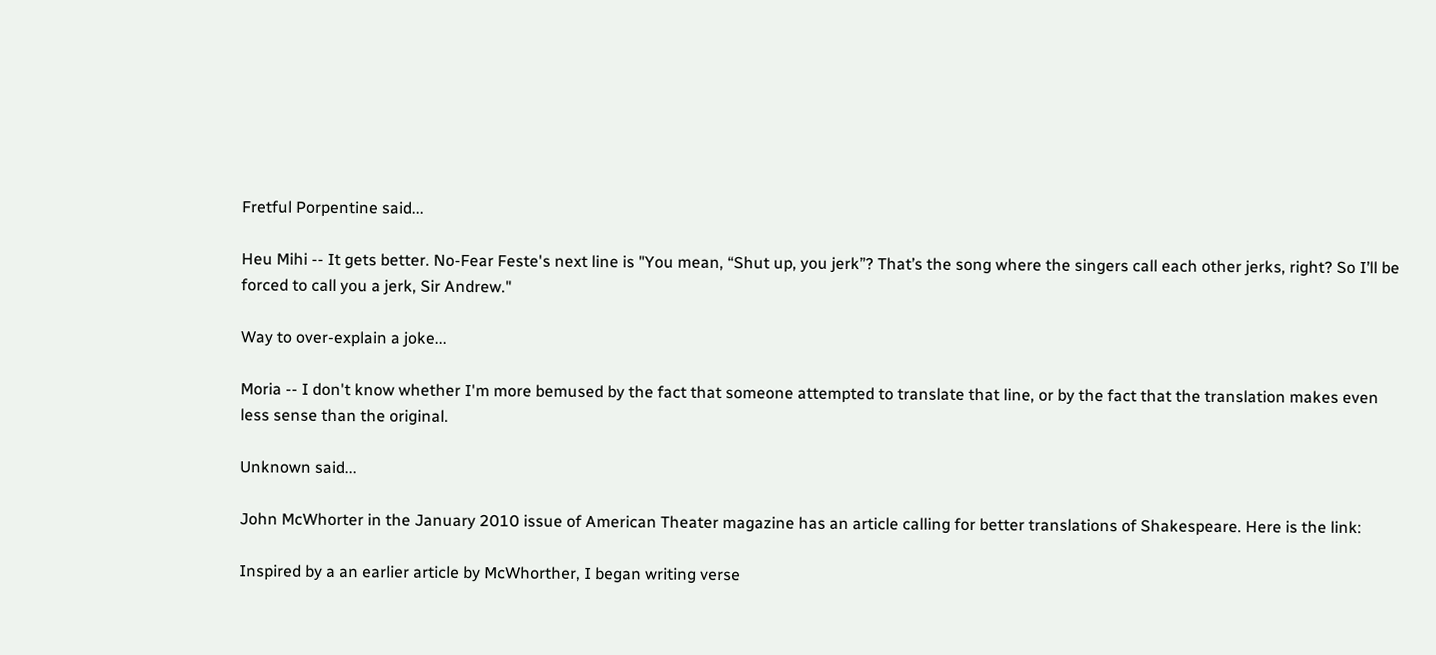Fretful Porpentine said...

Heu Mihi -- It gets better. No-Fear Feste's next line is "You mean, “Shut up, you jerk”? That’s the song where the singers call each other jerks, right? So I’ll be forced to call you a jerk, Sir Andrew."

Way to over-explain a joke...

Moria -- I don't know whether I'm more bemused by the fact that someone attempted to translate that line, or by the fact that the translation makes even less sense than the original.

Unknown said...

John McWhorter in the January 2010 issue of American Theater magazine has an article calling for better translations of Shakespeare. Here is the link:

Inspired by a an earlier article by McWhorther, I began writing verse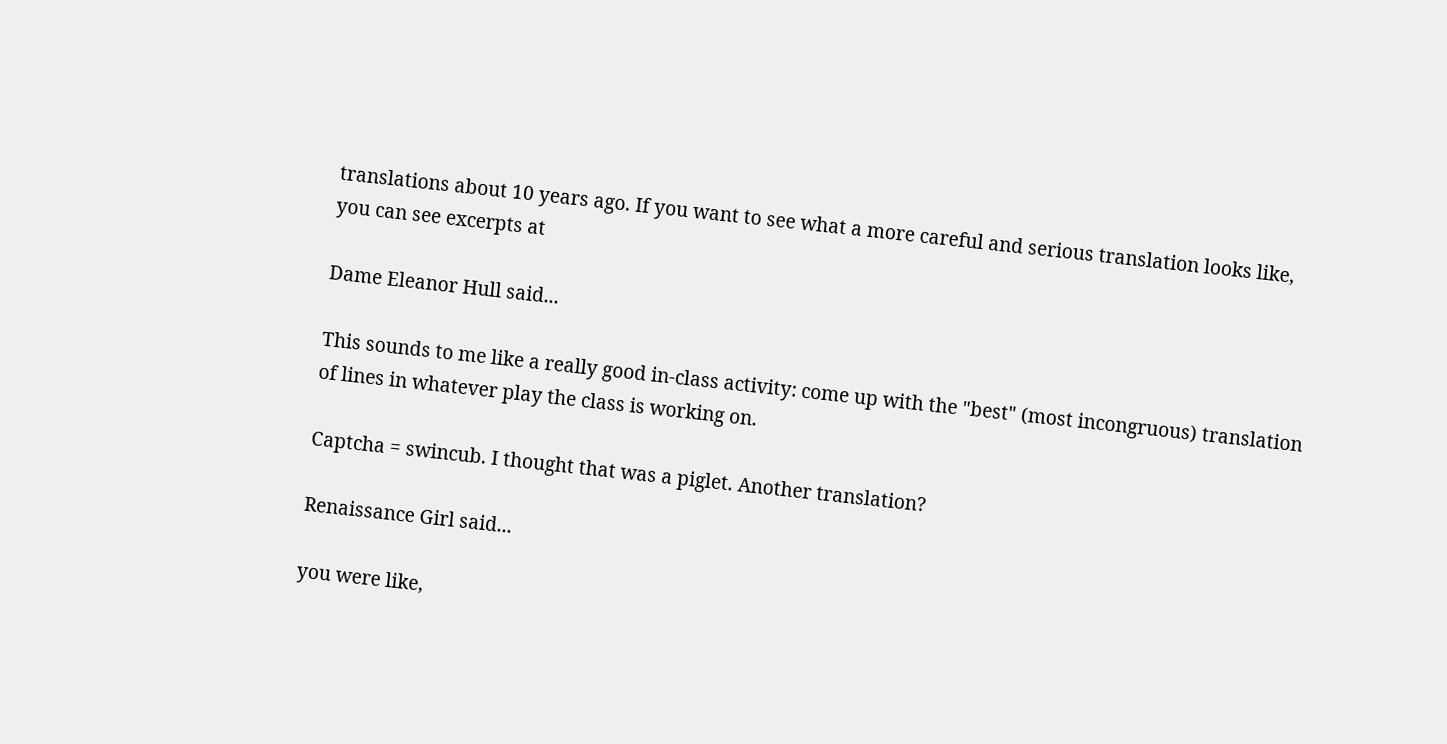translations about 10 years ago. If you want to see what a more careful and serious translation looks like, you can see excerpts at

Dame Eleanor Hull said...

This sounds to me like a really good in-class activity: come up with the "best" (most incongruous) translation of lines in whatever play the class is working on.

Captcha = swincub. I thought that was a piglet. Another translation?

Renaissance Girl said...

you were like,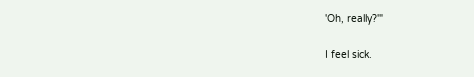'Oh, really?'"

I feel sick.